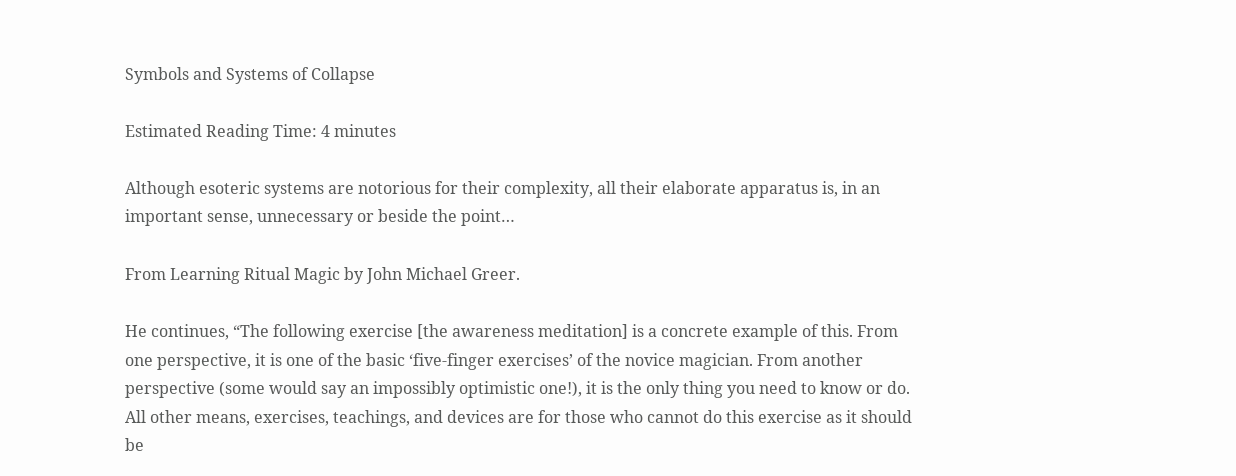Symbols and Systems of Collapse

Estimated Reading Time: 4 minutes

Although esoteric systems are notorious for their complexity, all their elaborate apparatus is, in an important sense, unnecessary or beside the point…

From Learning Ritual Magic by John Michael Greer.

He continues, “The following exercise [the awareness meditation] is a concrete example of this. From one perspective, it is one of the basic ‘five-finger exercises’ of the novice magician. From another perspective (some would say an impossibly optimistic one!), it is the only thing you need to know or do. All other means, exercises, teachings, and devices are for those who cannot do this exercise as it should be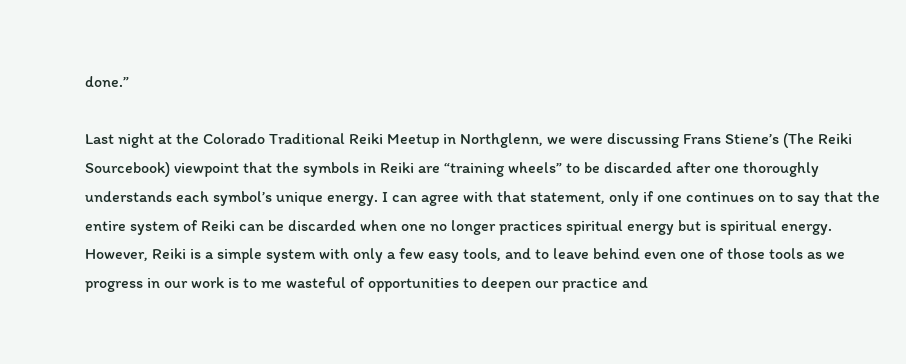done.”

Last night at the Colorado Traditional Reiki Meetup in Northglenn, we were discussing Frans Stiene’s (The Reiki Sourcebook) viewpoint that the symbols in Reiki are “training wheels” to be discarded after one thoroughly understands each symbol’s unique energy. I can agree with that statement, only if one continues on to say that the entire system of Reiki can be discarded when one no longer practices spiritual energy but is spiritual energy. However, Reiki is a simple system with only a few easy tools, and to leave behind even one of those tools as we progress in our work is to me wasteful of opportunities to deepen our practice and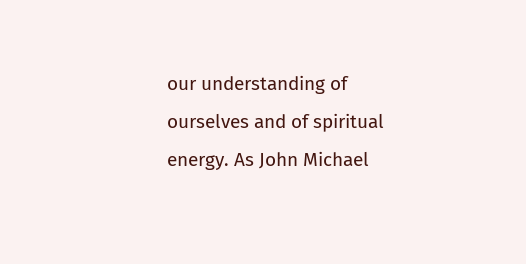our understanding of ourselves and of spiritual energy. As John Michael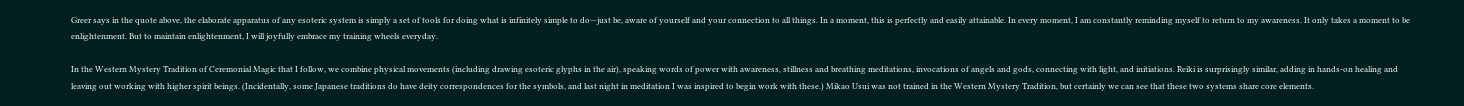Greer says in the quote above, the elaborate apparatus of any esoteric system is simply a set of tools for doing what is infinitely simple to do—just be, aware of yourself and your connection to all things. In a moment, this is perfectly and easily attainable. In every moment, I am constantly reminding myself to return to my awareness. It only takes a moment to be enlightenment. But to maintain enlightenment, I will joyfully embrace my training wheels everyday.

In the Western Mystery Tradition of Ceremonial Magic that I follow, we combine physical movements (including drawing esoteric glyphs in the air), speaking words of power with awareness, stillness and breathing meditations, invocations of angels and gods, connecting with light, and initiations. Reiki is surprisingly similar, adding in hands-on healing and leaving out working with higher spirit beings. (Incidentally, some Japanese traditions do have deity correspondences for the symbols, and last night in meditation I was inspired to begin work with these.) Mikao Usui was not trained in the Western Mystery Tradition, but certainly we can see that these two systems share core elements.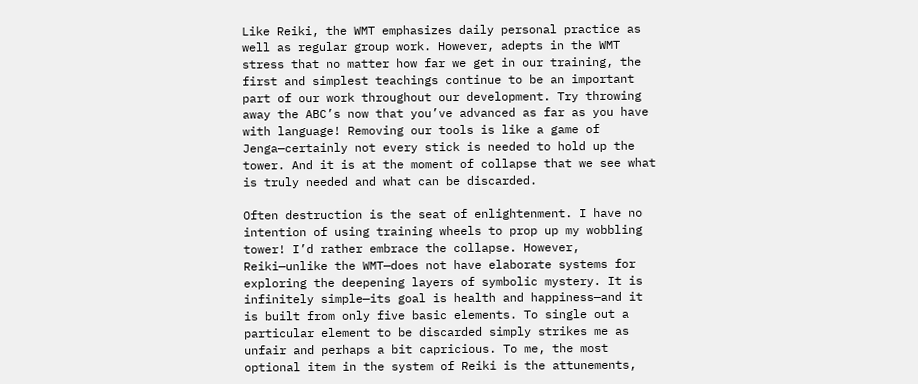Like Reiki, the WMT emphasizes daily personal practice as well as regular group work. However, adepts in the WMT stress that no matter how far we get in our training, the first and simplest teachings continue to be an important part of our work throughout our development. Try throwing away the ABC’s now that you’ve advanced as far as you have with language! Removing our tools is like a game of Jenga—certainly not every stick is needed to hold up the tower. And it is at the moment of collapse that we see what is truly needed and what can be discarded.

Often destruction is the seat of enlightenment. I have no intention of using training wheels to prop up my wobbling tower! I’d rather embrace the collapse. However, Reiki—unlike the WMT—does not have elaborate systems for exploring the deepening layers of symbolic mystery. It is infinitely simple—its goal is health and happiness—and it is built from only five basic elements. To single out a particular element to be discarded simply strikes me as unfair and perhaps a bit capricious. To me, the most optional item in the system of Reiki is the attunements,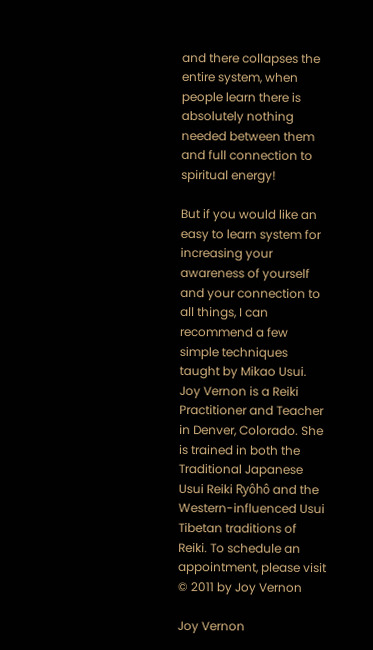and there collapses the entire system, when people learn there is absolutely nothing needed between them and full connection to spiritual energy!

But if you would like an easy to learn system for increasing your awareness of yourself and your connection to all things, I can recommend a few simple techniques taught by Mikao Usui.
Joy Vernon is a Reiki Practitioner and Teacher in Denver, Colorado. She is trained in both the Traditional Japanese Usui Reiki Ryôhô and the Western-influenced Usui Tibetan traditions of Reiki. To schedule an appointment, please visit
© 2011 by Joy Vernon

Joy Vernon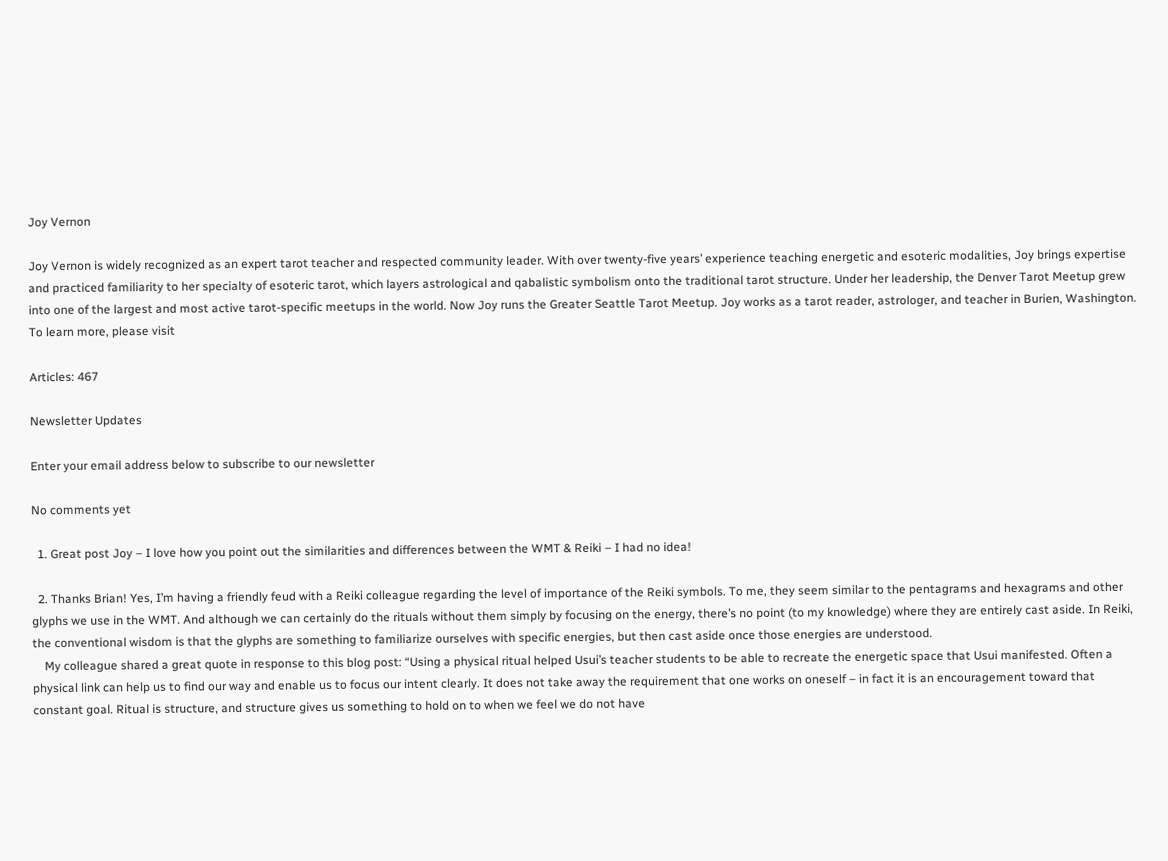Joy Vernon

Joy Vernon is widely recognized as an expert tarot teacher and respected community leader. With over twenty-five years’ experience teaching energetic and esoteric modalities, Joy brings expertise and practiced familiarity to her specialty of esoteric tarot, which layers astrological and qabalistic symbolism onto the traditional tarot structure. Under her leadership, the Denver Tarot Meetup grew into one of the largest and most active tarot-specific meetups in the world. Now Joy runs the Greater Seattle Tarot Meetup. Joy works as a tarot reader, astrologer, and teacher in Burien, Washington. To learn more, please visit

Articles: 467

Newsletter Updates

Enter your email address below to subscribe to our newsletter

No comments yet

  1. Great post Joy – I love how you point out the similarities and differences between the WMT & Reiki – I had no idea!

  2. Thanks Brian! Yes, I’m having a friendly feud with a Reiki colleague regarding the level of importance of the Reiki symbols. To me, they seem similar to the pentagrams and hexagrams and other glyphs we use in the WMT. And although we can certainly do the rituals without them simply by focusing on the energy, there’s no point (to my knowledge) where they are entirely cast aside. In Reiki, the conventional wisdom is that the glyphs are something to familiarize ourselves with specific energies, but then cast aside once those energies are understood.
    My colleague shared a great quote in response to this blog post: “Using a physical ritual helped Usui’s teacher students to be able to recreate the energetic space that Usui manifested. Often a physical link can help us to find our way and enable us to focus our intent clearly. It does not take away the requirement that one works on oneself – in fact it is an encouragement toward that constant goal. Ritual is structure, and structure gives us something to hold on to when we feel we do not have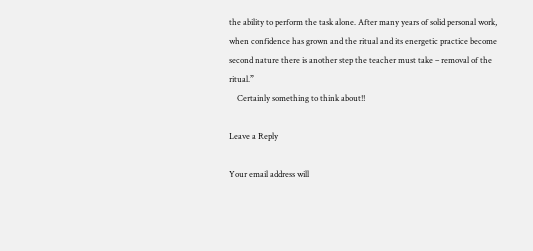the ability to perform the task alone. After many years of solid personal work, when confidence has grown and the ritual and its energetic practice become second nature there is another step the teacher must take – removal of the ritual.”
    Certainly something to think about!!

Leave a Reply

Your email address will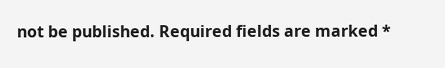not be published. Required fields are marked *